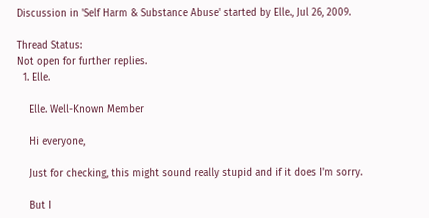Discussion in 'Self Harm & Substance Abuse' started by Elle., Jul 26, 2009.

Thread Status:
Not open for further replies.
  1. Elle.

    Elle. Well-Known Member

    Hi everyone,

    Just for checking, this might sound really stupid and if it does I'm sorry.

    But I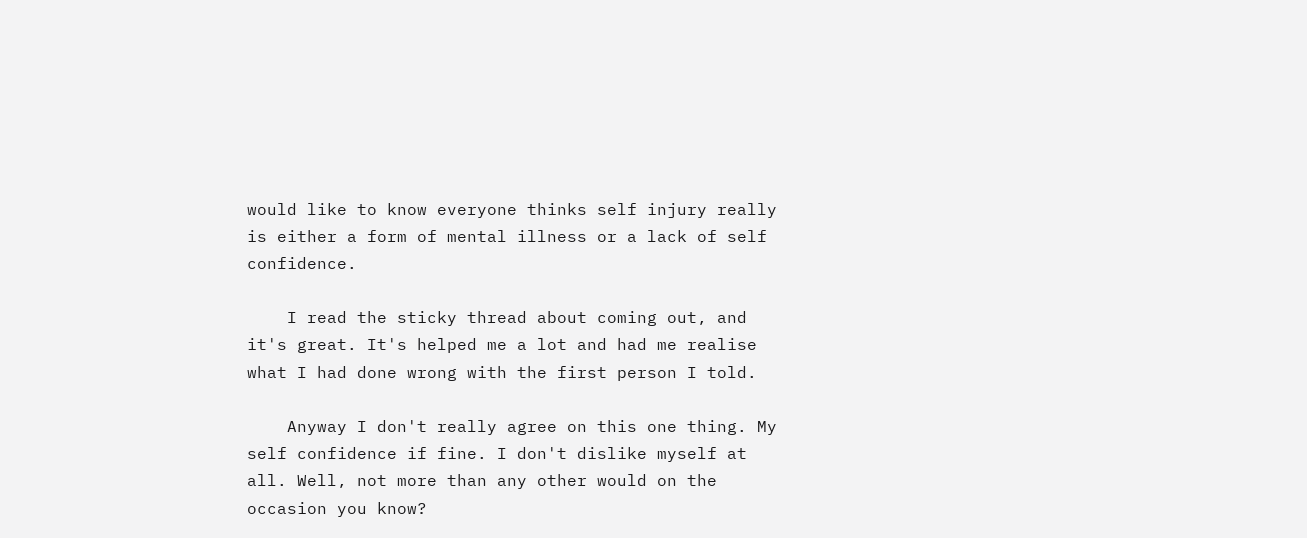would like to know everyone thinks self injury really is either a form of mental illness or a lack of self confidence.

    I read the sticky thread about coming out, and it's great. It's helped me a lot and had me realise what I had done wrong with the first person I told.

    Anyway I don't really agree on this one thing. My self confidence if fine. I don't dislike myself at all. Well, not more than any other would on the occasion you know?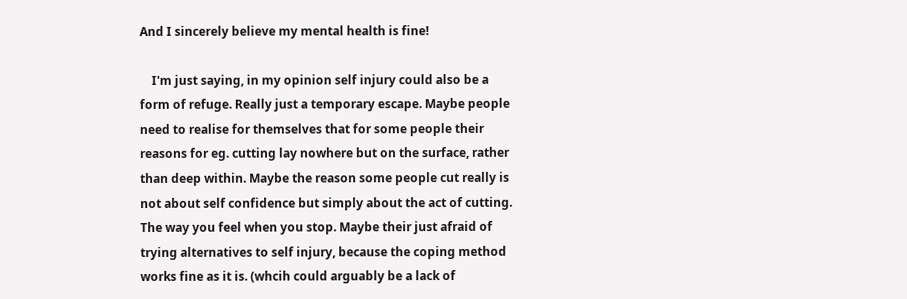And I sincerely believe my mental health is fine!

    I'm just saying, in my opinion self injury could also be a form of refuge. Really just a temporary escape. Maybe people need to realise for themselves that for some people their reasons for eg. cutting lay nowhere but on the surface, rather than deep within. Maybe the reason some people cut really is not about self confidence but simply about the act of cutting. The way you feel when you stop. Maybe their just afraid of trying alternatives to self injury, because the coping method works fine as it is. (whcih could arguably be a lack of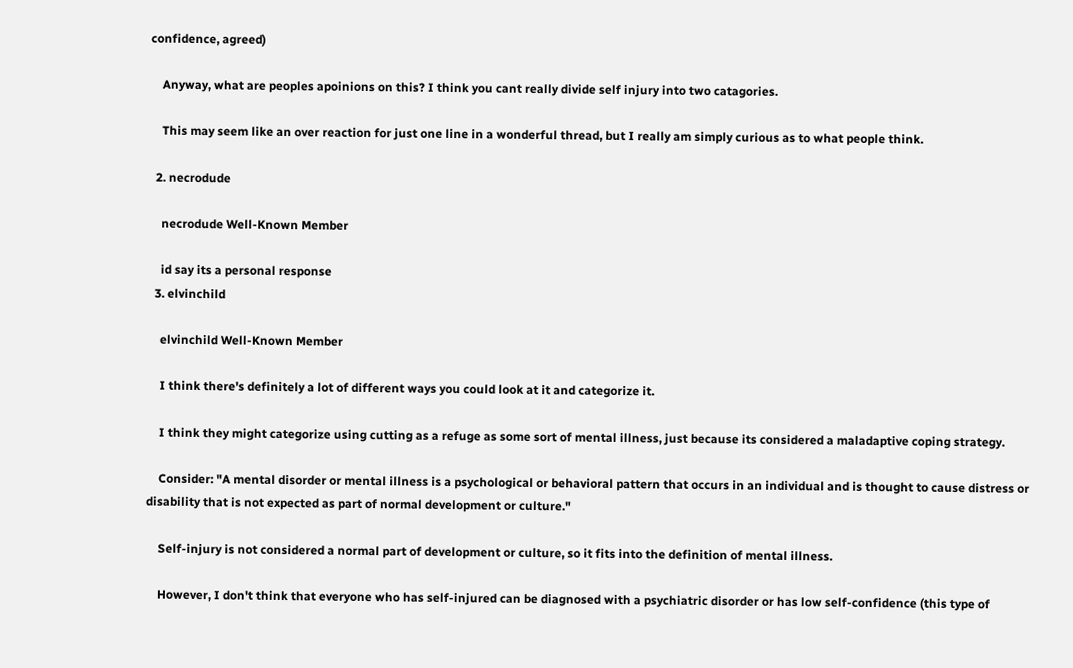confidence, agreed)

    Anyway, what are peoples apoinions on this? I think you cant really divide self injury into two catagories.

    This may seem like an over reaction for just one line in a wonderful thread, but I really am simply curious as to what people think.

  2. necrodude

    necrodude Well-Known Member

    id say its a personal response
  3. elvinchild

    elvinchild Well-Known Member

    I think there's definitely a lot of different ways you could look at it and categorize it.

    I think they might categorize using cutting as a refuge as some sort of mental illness, just because its considered a maladaptive coping strategy.

    Consider: "A mental disorder or mental illness is a psychological or behavioral pattern that occurs in an individual and is thought to cause distress or disability that is not expected as part of normal development or culture."

    Self-injury is not considered a normal part of development or culture, so it fits into the definition of mental illness.

    However, I don't think that everyone who has self-injured can be diagnosed with a psychiatric disorder or has low self-confidence (this type of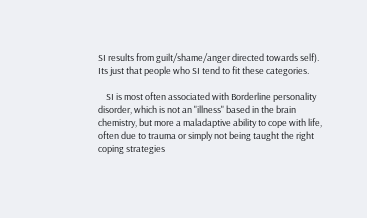SI results from guilt/shame/anger directed towards self). Its just that people who SI tend to fit these categories.

    SI is most often associated with Borderline personality disorder, which is not an "illness" based in the brain chemistry, but more a maladaptive ability to cope with life, often due to trauma or simply not being taught the right coping strategies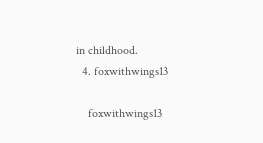in childhood.
  4. foxwithwings13

    foxwithwings13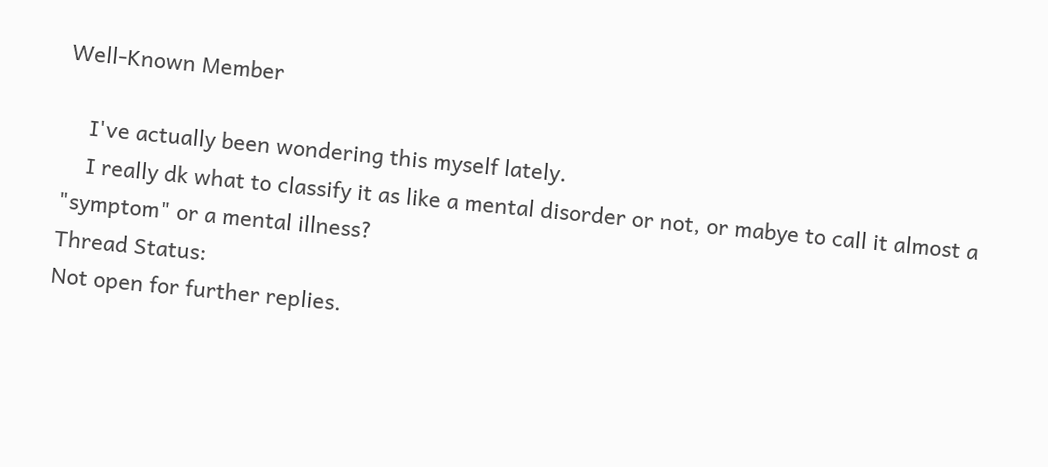Well-Known Member

    I've actually been wondering this myself lately.
    I really dk what to classify it as like a mental disorder or not, or mabye to call it almost a "symptom" or a mental illness?
Thread Status:
Not open for further replies.